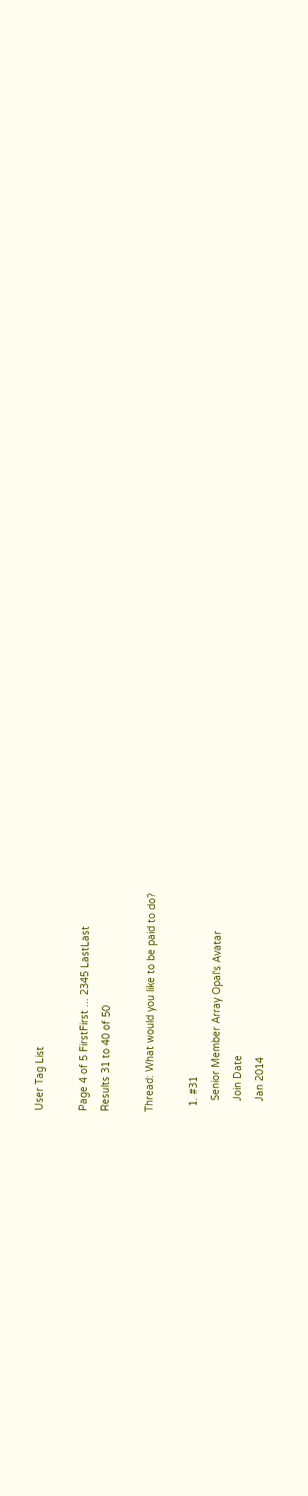User Tag List

Page 4 of 5 FirstFirst ... 2345 LastLast
Results 31 to 40 of 50

Thread: What would you like to be paid to do?

  1. #31
    Senior Member Array Opal's Avatar
    Join Date
    Jan 2014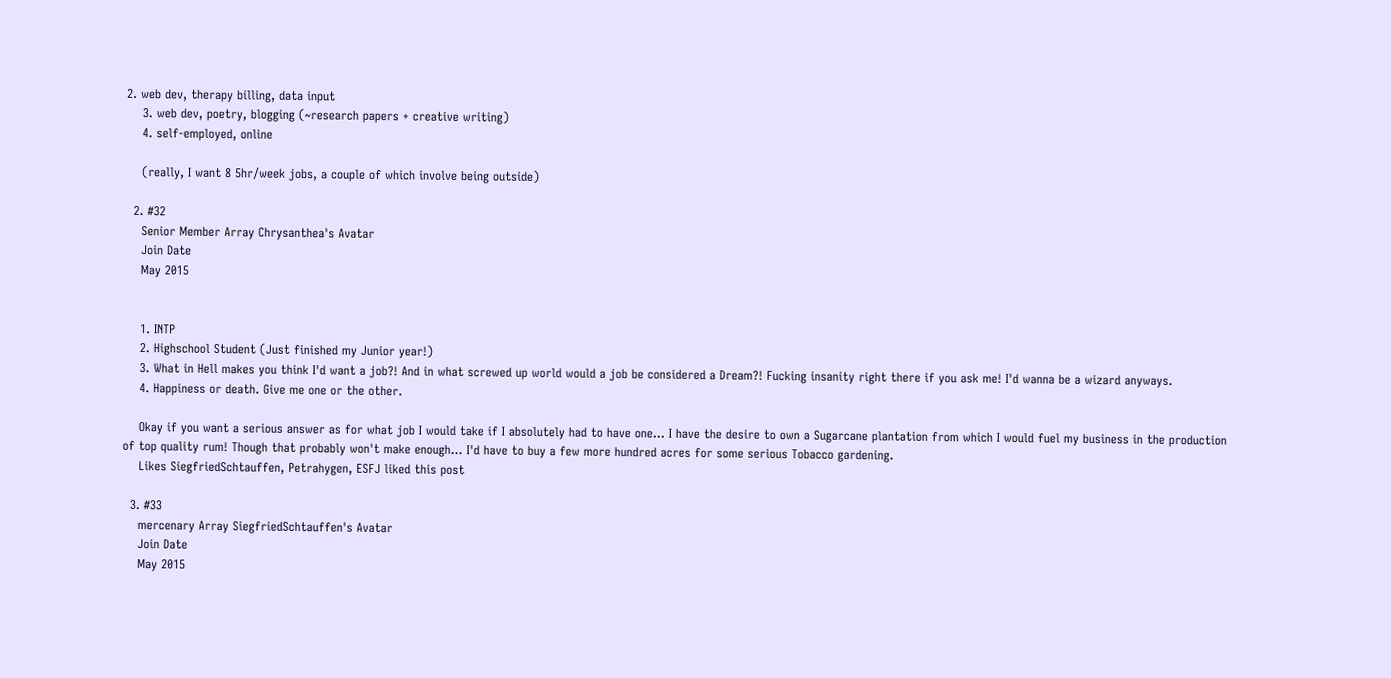2. web dev, therapy billing, data input
    3. web dev, poetry, blogging (~research papers + creative writing)
    4. self-employed, online

    (really, I want 8 5hr/week jobs, a couple of which involve being outside)

  2. #32
    Senior Member Array Chrysanthea's Avatar
    Join Date
    May 2015


    1. INTP
    2. Highschool Student (Just finished my Junior year!)
    3. What in Hell makes you think I'd want a job?! And in what screwed up world would a job be considered a Dream?! Fucking insanity right there if you ask me! I'd wanna be a wizard anyways.
    4. Happiness or death. Give me one or the other.

    Okay if you want a serious answer as for what job I would take if I absolutely had to have one... I have the desire to own a Sugarcane plantation from which I would fuel my business in the production of top quality rum! Though that probably won't make enough... I'd have to buy a few more hundred acres for some serious Tobacco gardening.
    Likes SiegfriedSchtauffen, Petrahygen, ESFJ liked this post

  3. #33
    mercenary Array SiegfriedSchtauffen's Avatar
    Join Date
    May 2015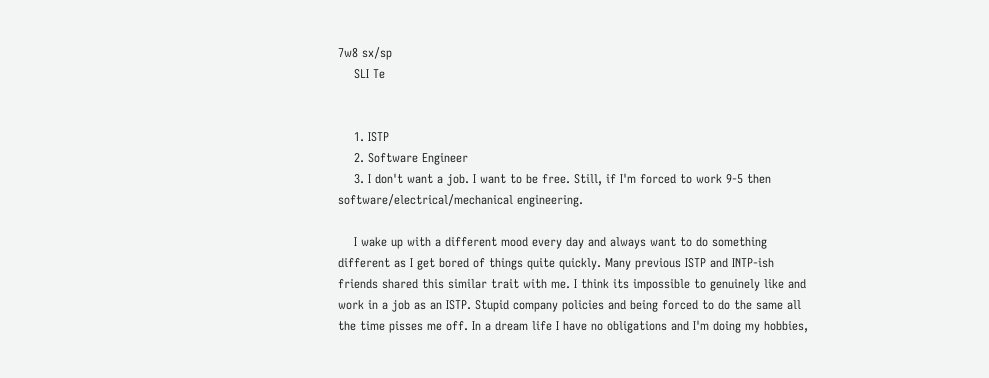7w8 sx/sp
    SLI Te


    1. ISTP
    2. Software Engineer
    3. I don't want a job. I want to be free. Still, if I'm forced to work 9-5 then software/electrical/mechanical engineering.

    I wake up with a different mood every day and always want to do something different as I get bored of things quite quickly. Many previous ISTP and INTP-ish friends shared this similar trait with me. I think its impossible to genuinely like and work in a job as an ISTP. Stupid company policies and being forced to do the same all the time pisses me off. In a dream life I have no obligations and I'm doing my hobbies,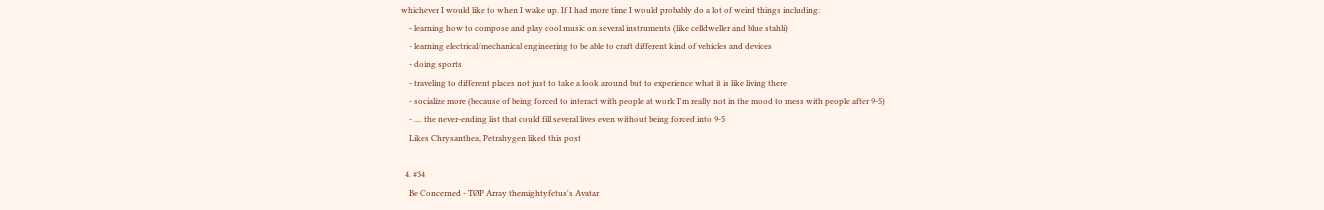whichever I would like to when I wake up. If I had more time I would probably do a lot of weird things including:
    - learning how to compose and play cool music on several instruments (like celldweller and blue stahli)
    - learning electrical/mechanical engineering to be able to craft different kind of vehicles and devices
    - doing sports
    - traveling to different places not just to take a look around but to experience what it is like living there
    - socialize more (because of being forced to interact with people at work I'm really not in the mood to mess with people after 9-5)
    - .... the never-ending list that could fill several lives even without being forced into 9-5
    Likes Chrysanthea, Petrahygen liked this post

  4. #34
    Be Concerned - TØP Array themightyfetus's Avatar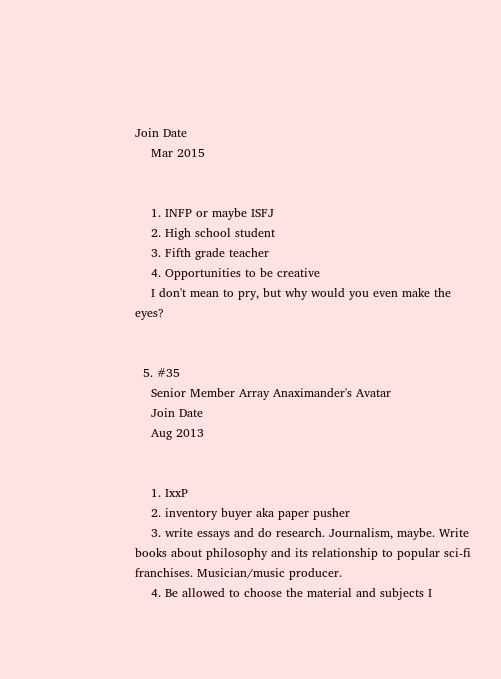Join Date
    Mar 2015


    1. INFP or maybe ISFJ
    2. High school student
    3. Fifth grade teacher
    4. Opportunities to be creative
    I don't mean to pry, but why would you even make the eyes?


  5. #35
    Senior Member Array Anaximander's Avatar
    Join Date
    Aug 2013


    1. IxxP
    2. inventory buyer aka paper pusher
    3. write essays and do research. Journalism, maybe. Write books about philosophy and its relationship to popular sci-fi franchises. Musician/music producer.
    4. Be allowed to choose the material and subjects I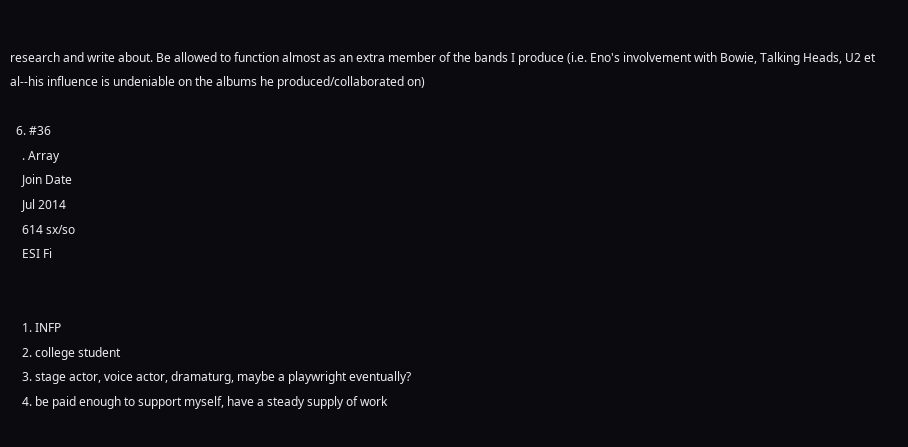research and write about. Be allowed to function almost as an extra member of the bands I produce (i.e. Eno's involvement with Bowie, Talking Heads, U2 et al--his influence is undeniable on the albums he produced/collaborated on)

  6. #36
    . Array
    Join Date
    Jul 2014
    614 sx/so
    ESI Fi


    1. INFP
    2. college student
    3. stage actor, voice actor, dramaturg, maybe a playwright eventually?
    4. be paid enough to support myself, have a steady supply of work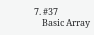7. #37
    Basic Array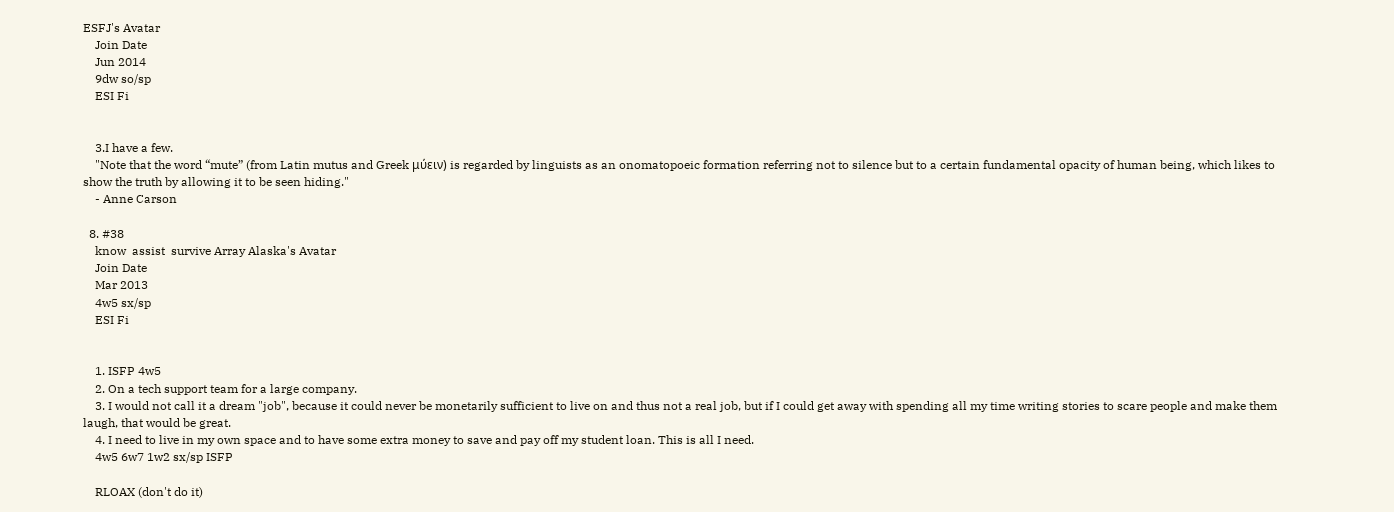ESFJ's Avatar
    Join Date
    Jun 2014
    9dw so/sp
    ESI Fi


    3.I have a few.
    "Note that the word “mute” (from Latin mutus and Greek μύειν) is regarded by linguists as an onomatopoeic formation referring not to silence but to a certain fundamental opacity of human being, which likes to show the truth by allowing it to be seen hiding."
    - Anne Carson

  8. #38
    know  assist  survive Array Alaska's Avatar
    Join Date
    Mar 2013
    4w5 sx/sp
    ESI Fi


    1. ISFP 4w5
    2. On a tech support team for a large company.
    3. I would not call it a dream "job", because it could never be monetarily sufficient to live on and thus not a real job, but if I could get away with spending all my time writing stories to scare people and make them laugh, that would be great.
    4. I need to live in my own space and to have some extra money to save and pay off my student loan. This is all I need.
    4w5 6w7 1w2 sx/sp ISFP

    RLOAX (don't do it)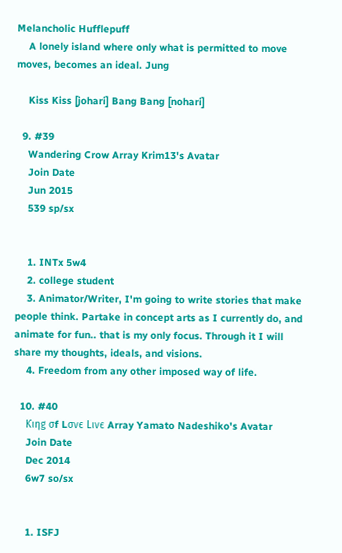Melancholic Hufflepuff
    A lonely island where only what is permitted to move moves, becomes an ideal. Jung

    Kiss Kiss [johari] Bang Bang [nohari]

  9. #39
    Wandering Crow Array Krim13's Avatar
    Join Date
    Jun 2015
    539 sp/sx


    1. INTx 5w4
    2. college student
    3. Animator/Writer, I'm going to write stories that make people think. Partake in concept arts as I currently do, and animate for fun.. that is my only focus. Through it I will share my thoughts, ideals, and visions.
    4. Freedom from any other imposed way of life.

  10. #40
    Ƙιηg σf Lσνє Lινє Array Yamato Nadeshiko's Avatar
    Join Date
    Dec 2014
    6w7 so/sx


    1. ISFJ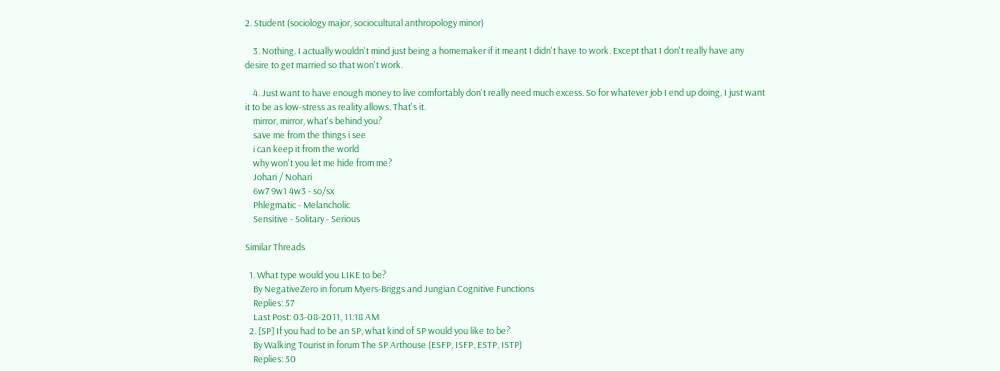2. Student (sociology major, sociocultural anthropology minor)

    3. Nothing. I actually wouldn't mind just being a homemaker if it meant I didn't have to work. Except that I don't really have any desire to get married so that won't work.

    4. Just want to have enough money to live comfortably don't really need much excess. So for whatever job I end up doing, I just want it to be as low-stress as reality allows. That's it.
    mirror, mirror, what's behind you?
    save me from the things i see
    i can keep it from the world
    why won't you let me hide from me?
    Johari / Nohari
    6w7 9w1 4w3 - so/sx
    Phlegmatic - Melancholic
    Sensitive - Solitary - Serious

Similar Threads

  1. What type would you LIKE to be?
    By NegativeZero in forum Myers-Briggs and Jungian Cognitive Functions
    Replies: 57
    Last Post: 03-08-2011, 11:18 AM
  2. [SP] If you had to be an SP, what kind of SP would you like to be?
    By Walking Tourist in forum The SP Arthouse (ESFP, ISFP, ESTP, ISTP)
    Replies: 50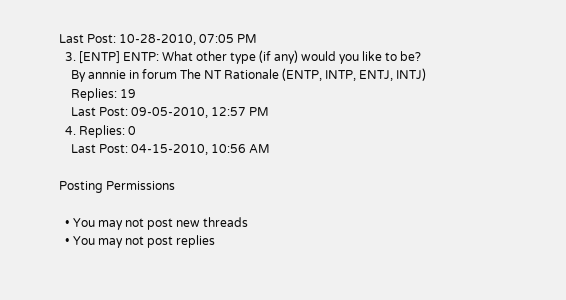Last Post: 10-28-2010, 07:05 PM
  3. [ENTP] ENTP: What other type (if any) would you like to be?
    By annnie in forum The NT Rationale (ENTP, INTP, ENTJ, INTJ)
    Replies: 19
    Last Post: 09-05-2010, 12:57 PM
  4. Replies: 0
    Last Post: 04-15-2010, 10:56 AM

Posting Permissions

  • You may not post new threads
  • You may not post replies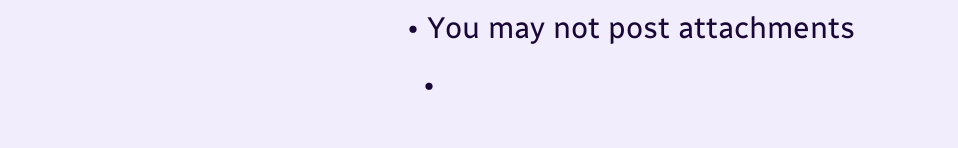• You may not post attachments
  •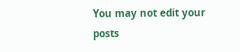You may not edit your posts